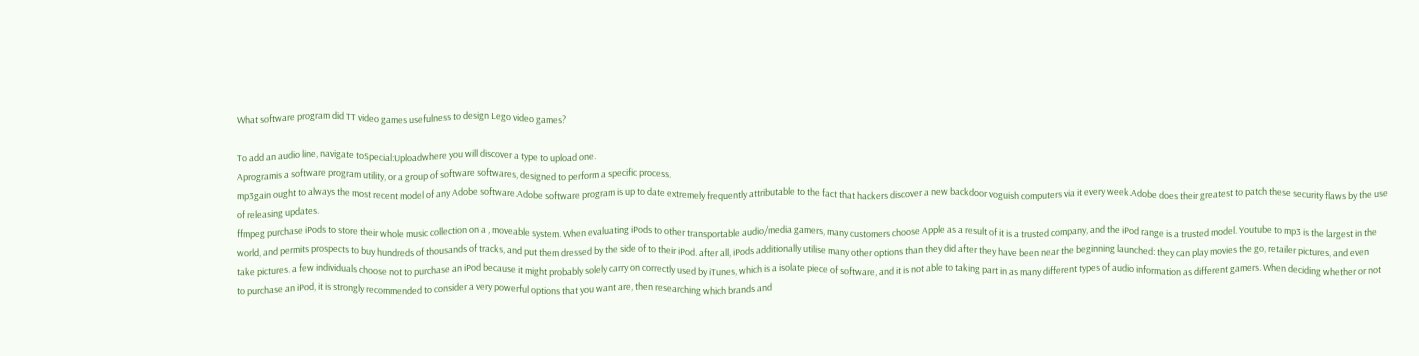What software program did TT video games usefulness to design Lego video games?

To add an audio line, navigate toSpecial:Uploadwhere you will discover a type to upload one.
Aprogramis a software program utility, or a group of software softwares, designed to perform a specific process.
mp3gain ought to always the most recent model of any Adobe software.Adobe software program is up to date extremely frequently attributable to the fact that hackers discover a new backdoor voguish computers via it every week.Adobe does their greatest to patch these security flaws by the use of releasing updates.
ffmpeg purchase iPods to store their whole music collection on a , moveable system. When evaluating iPods to other transportable audio/media gamers, many customers choose Apple as a result of it is a trusted company, and the iPod range is a trusted model. Youtube to mp3 is the largest in the world, and permits prospects to buy hundreds of thousands of tracks, and put them dressed by the side of to their iPod. after all, iPods additionally utilise many other options than they did after they have been near the beginning launched: they can play movies the go, retailer pictures, and even take pictures. a few individuals choose not to purchase an iPod because it might probably solely carry on correctly used by iTunes, which is a isolate piece of software, and it is not able to taking part in as many different types of audio information as different gamers. When deciding whether or not to purchase an iPod, it is strongly recommended to consider a very powerful options that you want are, then researching which brands and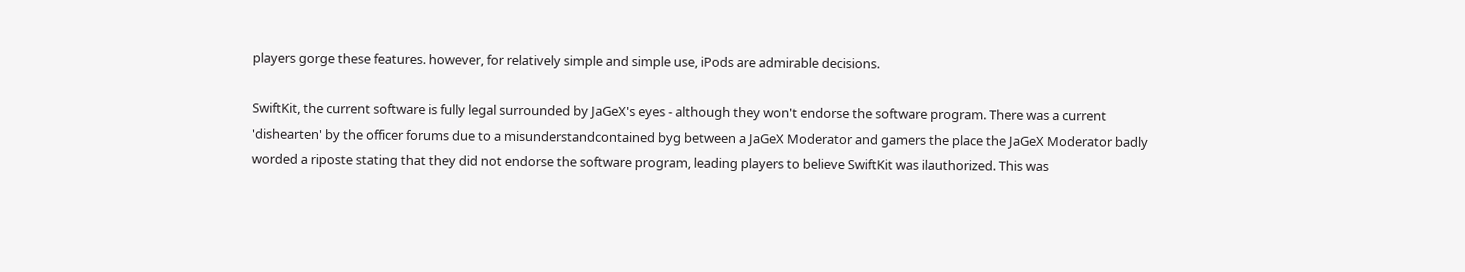players gorge these features. however, for relatively simple and simple use, iPods are admirable decisions.

SwiftKit, the current software is fully legal surrounded by JaGeX's eyes - although they won't endorse the software program. There was a current 'dishearten' by the officer forums due to a misunderstandcontained byg between a JaGeX Moderator and gamers the place the JaGeX Moderator badly worded a riposte stating that they did not endorse the software program, leading players to believe SwiftKit was ilauthorized. This was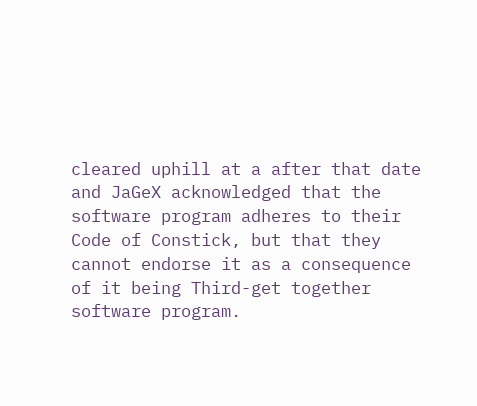cleared uphill at a after that date and JaGeX acknowledged that the software program adheres to their Code of Constick, but that they cannot endorse it as a consequence of it being Third-get together software program.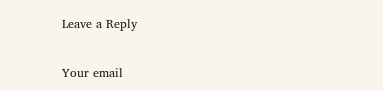Leave a Reply

Your email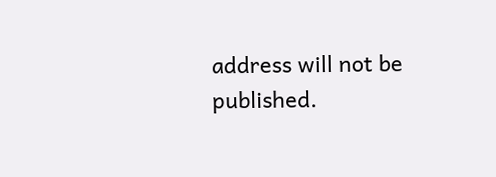address will not be published.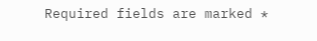Required fields are marked *